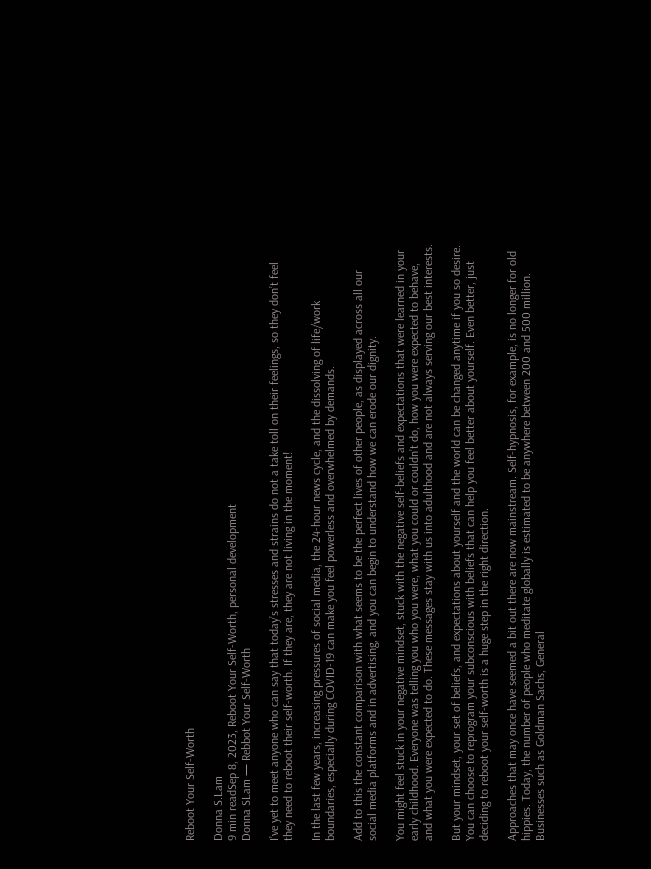Reboot Your Self-Worth

Donna S.Lam
9 min readSep 8, 2023, Reboot Your Self-Worth, personal development
Donna SLam — Rebbot Your Self-Worth

I’ve yet to meet anyone who can say that today’s stresses and strains do not a take toll on their feelings, so they don’t feel they need to reboot their self-worth. If they are, they are not living in the moment!

In the last few years, increasing pressures of social media, the 24-hour news cycle, and the dissolving of life/work boundaries, especially during COVID-19 can make you feel powerless and overwhelmed by demands.

Add to this the constant comparison with what seems to be the perfect lives of other people, as displayed across all our social media platforms and in advertising, and you can begin to understand how we can erode our dignity.

You might feel stuck in your negative mindset, stuck with the negative self-beliefs and expectations that were learned in your early childhood. Everyone was telling you who you were, what you could or couldn’t do, how you were expected to behave, and what you were expected to do. These messages stay with us into adulthood and are not always serving our best interests.

But your mindset, your set of beliefs, and expectations about yourself and the world can be changed anytime if you so desire. You can choose to reprogram your subconscious with beliefs that can help you feel better about yourself. Even better, just deciding to reboot your self-worth is a huge step in the right direction.

Approaches that may once have seemed a bit out there are now mainstream. Self-hypnosis, for example, is no longer for old hippies. Today, the number of people who meditate globally is estimated to be anywhere between 200 and 500 million. Businesses such as Goldman Sachs, General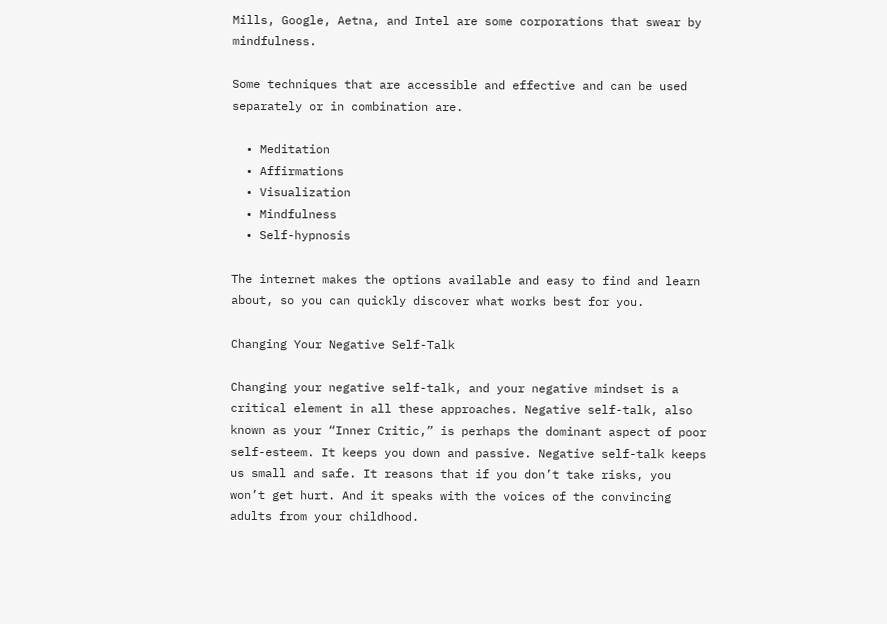Mills, Google, Aetna, and Intel are some corporations that swear by mindfulness.

Some techniques that are accessible and effective and can be used separately or in combination are.

  • Meditation
  • Affirmations
  • Visualization
  • Mindfulness
  • Self-hypnosis

The internet makes the options available and easy to find and learn about, so you can quickly discover what works best for you.

Changing Your Negative Self-Talk

Changing your negative self-talk, and your negative mindset is a critical element in all these approaches. Negative self-talk, also known as your “Inner Critic,” is perhaps the dominant aspect of poor self-esteem. It keeps you down and passive. Negative self-talk keeps us small and safe. It reasons that if you don’t take risks, you won’t get hurt. And it speaks with the voices of the convincing adults from your childhood.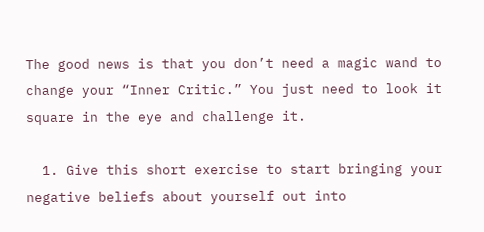The good news is that you don’t need a magic wand to change your “Inner Critic.” You just need to look it square in the eye and challenge it.

  1. Give this short exercise to start bringing your negative beliefs about yourself out into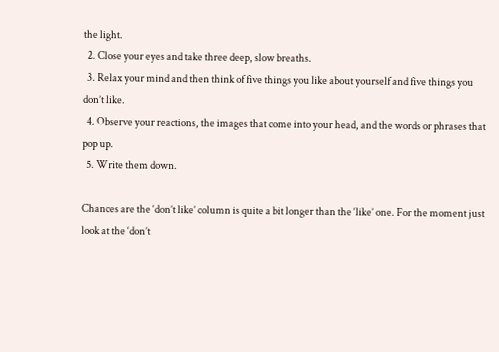the light.
  2. Close your eyes and take three deep, slow breaths.
  3. Relax your mind and then think of five things you like about yourself and five things you don’t like.
  4. Observe your reactions, the images that come into your head, and the words or phrases that pop up.
  5. Write them down.

Chances are the ‘don’t like’ column is quite a bit longer than the ‘like’ one. For the moment just look at the ‘don’t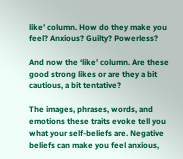like’ column. How do they make you feel? Anxious? Guilty? Powerless?

And now the ‘like’ column. Are these good strong likes or are they a bit cautious, a bit tentative?

The images, phrases, words, and emotions these traits evoke tell you what your self-beliefs are. Negative beliefs can make you feel anxious,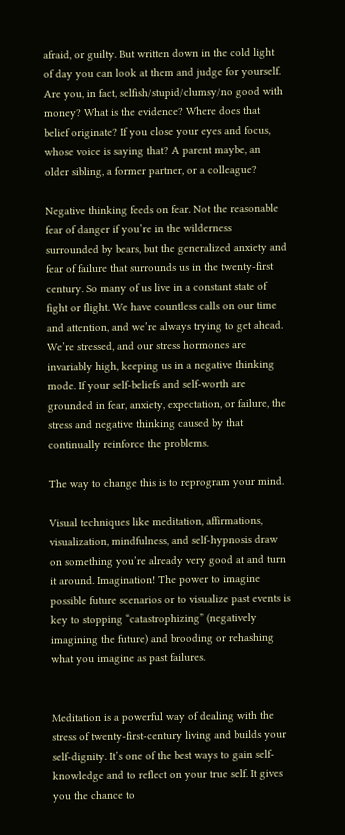afraid, or guilty. But written down in the cold light of day you can look at them and judge for yourself. Are you, in fact, selfish/stupid/clumsy/no good with money? What is the evidence? Where does that belief originate? If you close your eyes and focus, whose voice is saying that? A parent maybe, an older sibling, a former partner, or a colleague?

Negative thinking feeds on fear. Not the reasonable fear of danger if you’re in the wilderness surrounded by bears, but the generalized anxiety and fear of failure that surrounds us in the twenty-first century. So many of us live in a constant state of fight or flight. We have countless calls on our time and attention, and we’re always trying to get ahead. We’re stressed, and our stress hormones are invariably high, keeping us in a negative thinking mode. If your self-beliefs and self-worth are grounded in fear, anxiety, expectation, or failure, the stress and negative thinking caused by that continually reinforce the problems.

The way to change this is to reprogram your mind.

Visual techniques like meditation, affirmations, visualization, mindfulness, and self-hypnosis draw on something you’re already very good at and turn it around. Imagination! The power to imagine possible future scenarios or to visualize past events is key to stopping “catastrophizing” (negatively imagining the future) and brooding or rehashing what you imagine as past failures.


Meditation is a powerful way of dealing with the stress of twenty-first-century living and builds your self-dignity. It’s one of the best ways to gain self-knowledge and to reflect on your true self. It gives you the chance to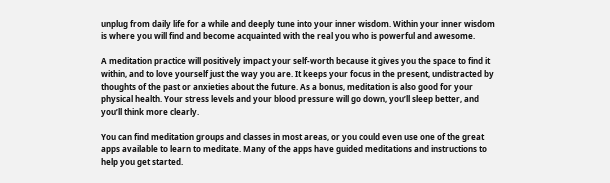unplug from daily life for a while and deeply tune into your inner wisdom. Within your inner wisdom is where you will find and become acquainted with the real you who is powerful and awesome.

A meditation practice will positively impact your self-worth because it gives you the space to find it within, and to love yourself just the way you are. It keeps your focus in the present, undistracted by thoughts of the past or anxieties about the future. As a bonus, meditation is also good for your physical health. Your stress levels and your blood pressure will go down, you’ll sleep better, and you’ll think more clearly.

You can find meditation groups and classes in most areas, or you could even use one of the great apps available to learn to meditate. Many of the apps have guided meditations and instructions to help you get started.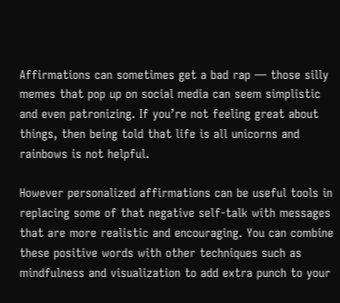Affirmations can sometimes get a bad rap — those silly memes that pop up on social media can seem simplistic and even patronizing. If you’re not feeling great about things, then being told that life is all unicorns and rainbows is not helpful.

However personalized affirmations can be useful tools in replacing some of that negative self-talk with messages that are more realistic and encouraging. You can combine these positive words with other techniques such as mindfulness and visualization to add extra punch to your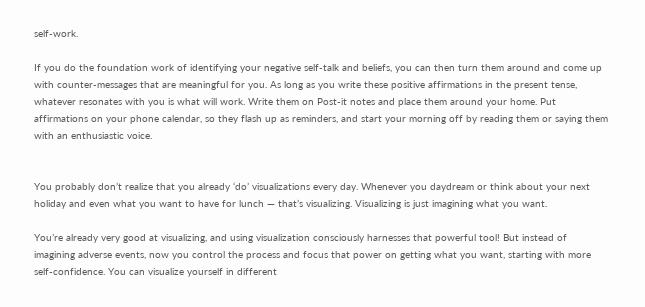self-work.

If you do the foundation work of identifying your negative self-talk and beliefs, you can then turn them around and come up with counter-messages that are meaningful for you. As long as you write these positive affirmations in the present tense, whatever resonates with you is what will work. Write them on Post-it notes and place them around your home. Put affirmations on your phone calendar, so they flash up as reminders, and start your morning off by reading them or saying them with an enthusiastic voice.


You probably don’t realize that you already ‘do’ visualizations every day. Whenever you daydream or think about your next holiday and even what you want to have for lunch — that’s visualizing. Visualizing is just imagining what you want.

You’re already very good at visualizing, and using visualization consciously harnesses that powerful tool! But instead of imagining adverse events, now you control the process and focus that power on getting what you want, starting with more self-confidence. You can visualize yourself in different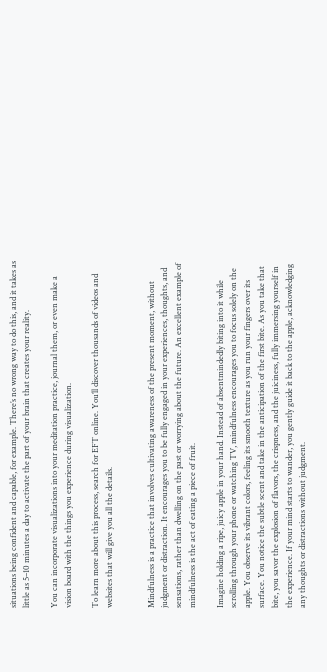situations being confident and capable, for example. There’s no wrong way to do this, and it takes as little as 5–10 minutes a day to activate the part of your brain that creates your reality.

You can incorporate visualizations into your meditation practice, journal them, or even make a vision board with the things you experience during visualization.

To learn more about this process, search for EFT online. You’ll discover thousands of videos and websites that will give you all the details.


Mindfulness is a practice that involves cultivating awareness of the present moment, without judgment or distraction. It encourages you to be fully engaged in your experiences, thoughts, and sensations, rather than dwelling on the past or worrying about the future. An excellent example of mindfulness is the act of eating a piece of fruit.

Imagine holding a ripe, juicy apple in your hand. Instead of absentmindedly biting into it while scrolling through your phone or watching TV, mindfulness encourages you to focus solely on the apple. You observe its vibrant colors, feeling its smooth texture as you run your fingers over its surface. You notice the subtle scent and take in the anticipation of the first bite. As you take that bite, you savor the explosion of flavors, the crispness, and the juiciness, fully immersing yourself in the experience. If your mind starts to wander, you gently guide it back to the apple, acknowledging any thoughts or distractions without judgment.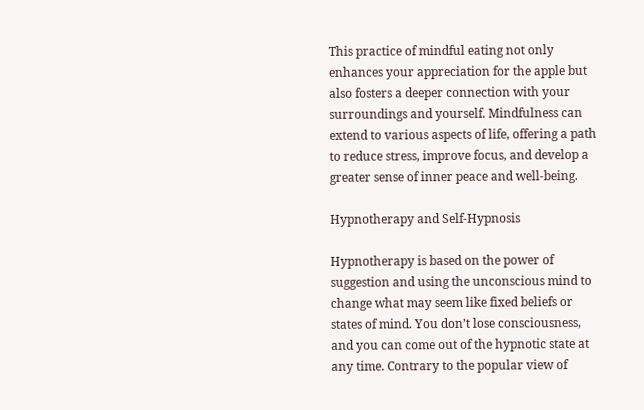This practice of mindful eating not only enhances your appreciation for the apple but also fosters a deeper connection with your surroundings and yourself. Mindfulness can extend to various aspects of life, offering a path to reduce stress, improve focus, and develop a greater sense of inner peace and well-being.

Hypnotherapy and Self-Hypnosis

Hypnotherapy is based on the power of suggestion and using the unconscious mind to change what may seem like fixed beliefs or states of mind. You don’t lose consciousness, and you can come out of the hypnotic state at any time. Contrary to the popular view of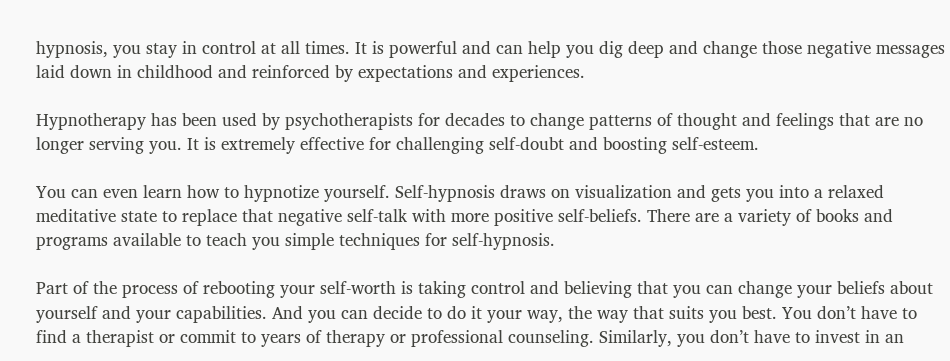hypnosis, you stay in control at all times. It is powerful and can help you dig deep and change those negative messages laid down in childhood and reinforced by expectations and experiences.

Hypnotherapy has been used by psychotherapists for decades to change patterns of thought and feelings that are no longer serving you. It is extremely effective for challenging self-doubt and boosting self-esteem.

You can even learn how to hypnotize yourself. Self-hypnosis draws on visualization and gets you into a relaxed meditative state to replace that negative self-talk with more positive self-beliefs. There are a variety of books and programs available to teach you simple techniques for self-hypnosis.

Part of the process of rebooting your self-worth is taking control and believing that you can change your beliefs about yourself and your capabilities. And you can decide to do it your way, the way that suits you best. You don’t have to find a therapist or commit to years of therapy or professional counseling. Similarly, you don’t have to invest in an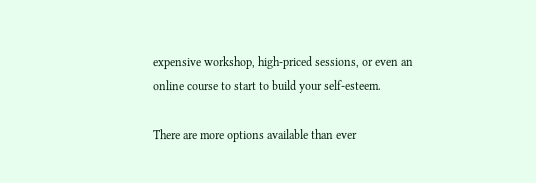expensive workshop, high-priced sessions, or even an online course to start to build your self-esteem.

There are more options available than ever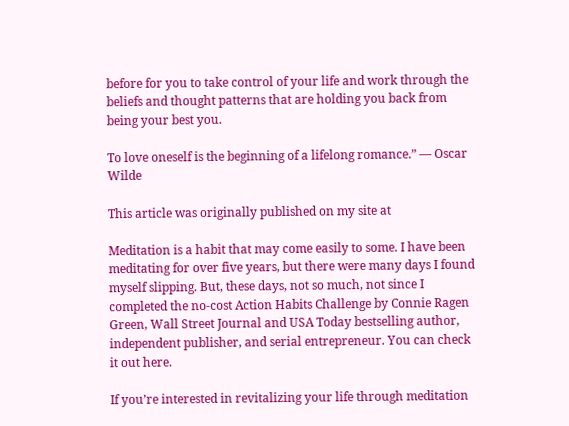before for you to take control of your life and work through the beliefs and thought patterns that are holding you back from being your best you.

To love oneself is the beginning of a lifelong romance.” — Oscar Wilde

This article was originally published on my site at

Meditation is a habit that may come easily to some. I have been meditating for over five years, but there were many days I found myself slipping. But, these days, not so much, not since I completed the no-cost Action Habits Challenge by Connie Ragen Green, Wall Street Journal and USA Today bestselling author, independent publisher, and serial entrepreneur. You can check it out here.

If you’re interested in revitalizing your life through meditation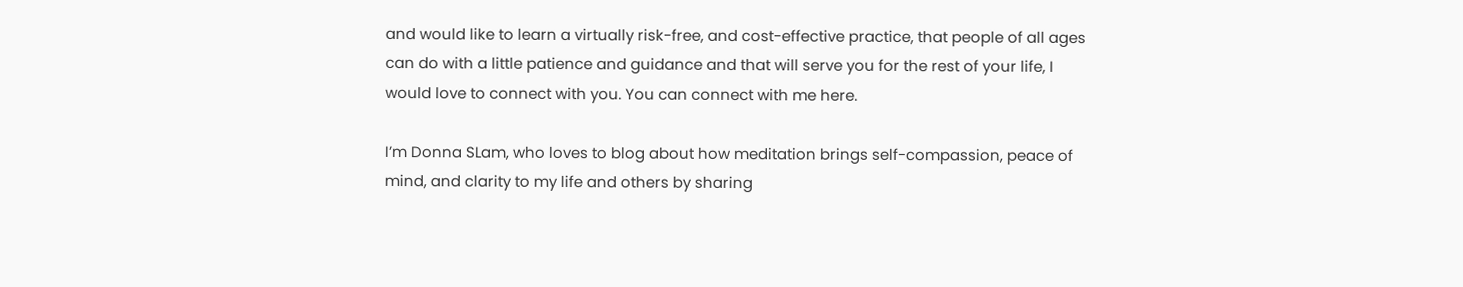and would like to learn a virtually risk-free, and cost-effective practice, that people of all ages can do with a little patience and guidance and that will serve you for the rest of your life, I would love to connect with you. You can connect with me here.

I’m Donna SLam, who loves to blog about how meditation brings self-compassion, peace of mind, and clarity to my life and others by sharing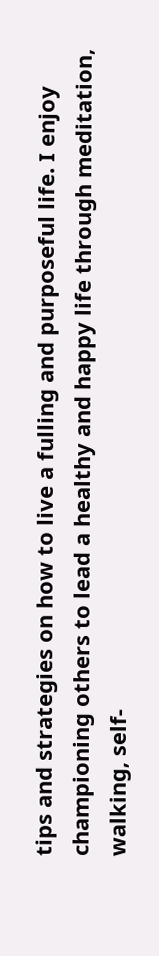tips and strategies on how to live a fulling and purposeful life. I enjoy championing others to lead a healthy and happy life through meditation, walking, self-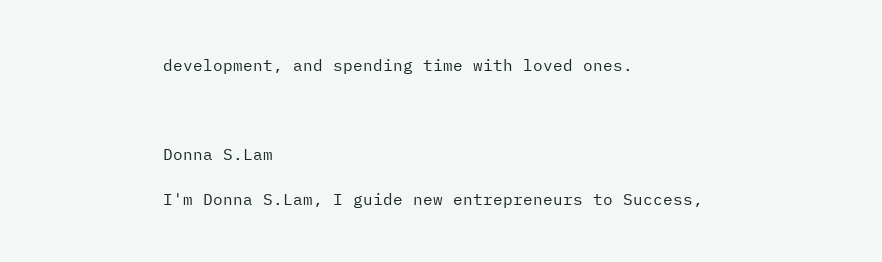development, and spending time with loved ones.



Donna S.Lam

I'm Donna S.Lam, I guide new entrepreneurs to Success,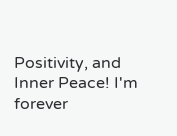Positivity, and Inner Peace! I'm forever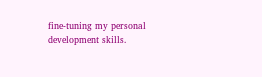fine-tuning my personal development skills.